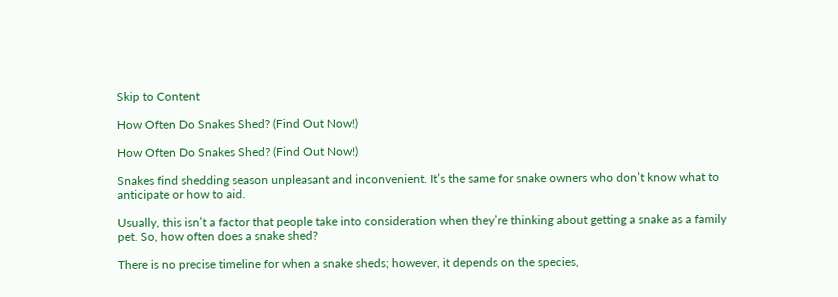Skip to Content

How Often Do Snakes Shed? (Find Out Now!)

How Often Do Snakes Shed? (Find Out Now!)

Snakes find shedding season unpleasant and inconvenient. It’s the same for snake owners who don’t know what to anticipate or how to aid.

Usually, this isn’t a factor that people take into consideration when they’re thinking about getting a snake as a family pet. So, how often does a snake shed?

There is no precise timeline for when a snake sheds; however, it depends on the species,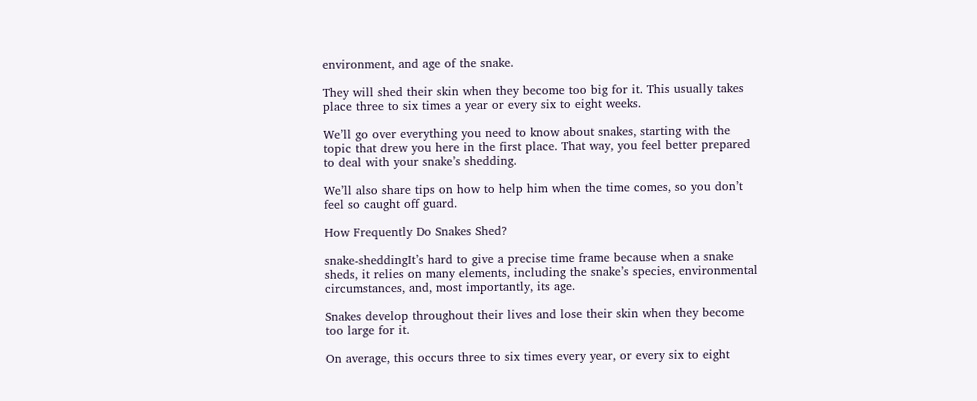environment, and age of the snake.

They will shed their skin when they become too big for it. This usually takes place three to six times a year or every six to eight weeks.

We’ll go over everything you need to know about snakes, starting with the topic that drew you here in the first place. That way, you feel better prepared to deal with your snake’s shedding.

We’ll also share tips on how to help him when the time comes, so you don’t feel so caught off guard.

How Frequently Do Snakes Shed?

snake-sheddingIt’s hard to give a precise time frame because when a snake sheds, it relies on many elements, including the snake’s species, environmental circumstances, and, most importantly, its age.

Snakes develop throughout their lives and lose their skin when they become too large for it.

On average, this occurs three to six times every year, or every six to eight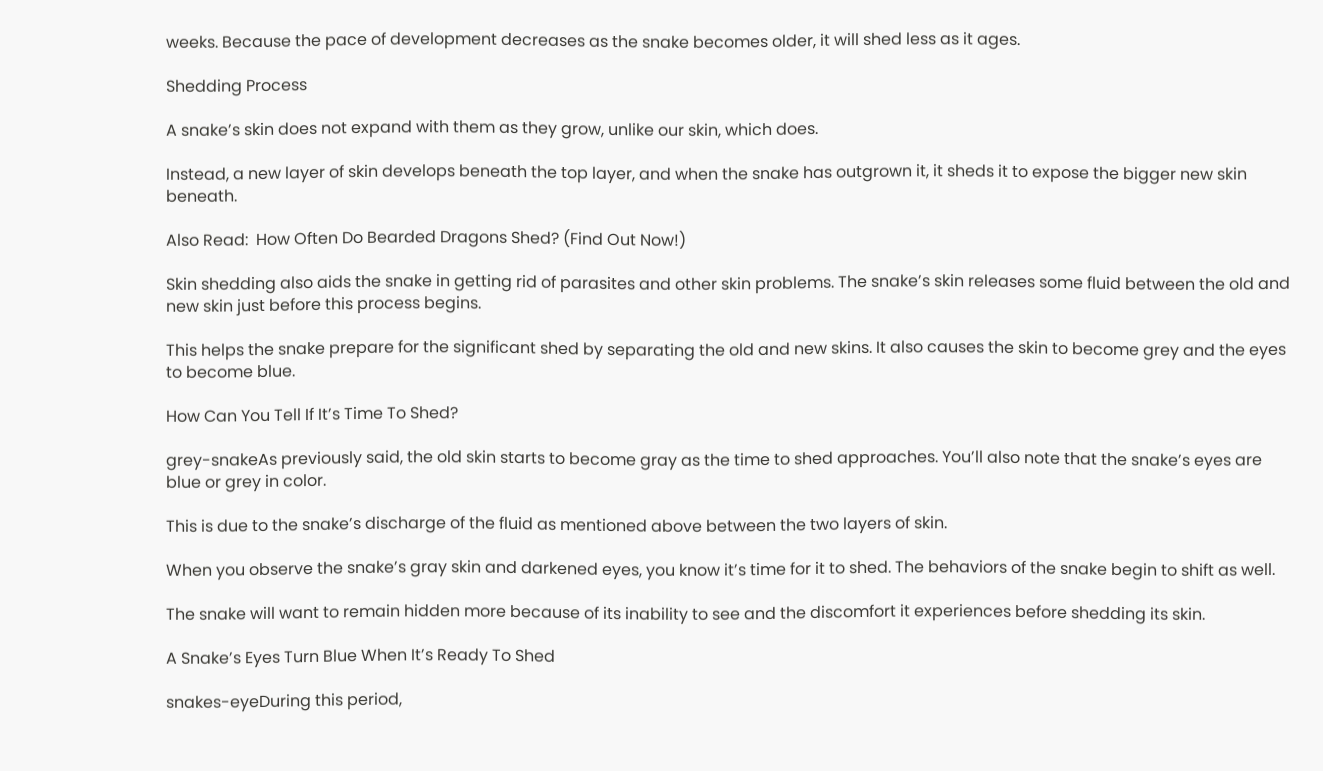weeks. Because the pace of development decreases as the snake becomes older, it will shed less as it ages.

Shedding Process

A snake’s skin does not expand with them as they grow, unlike our skin, which does.

Instead, a new layer of skin develops beneath the top layer, and when the snake has outgrown it, it sheds it to expose the bigger new skin beneath.

Also Read:  How Often Do Bearded Dragons Shed? (Find Out Now!)

Skin shedding also aids the snake in getting rid of parasites and other skin problems. The snake’s skin releases some fluid between the old and new skin just before this process begins.

This helps the snake prepare for the significant shed by separating the old and new skins. It also causes the skin to become grey and the eyes to become blue.

How Can You Tell If It’s Time To Shed?

grey-snakeAs previously said, the old skin starts to become gray as the time to shed approaches. You’ll also note that the snake’s eyes are blue or grey in color.

This is due to the snake’s discharge of the fluid as mentioned above between the two layers of skin.

When you observe the snake’s gray skin and darkened eyes, you know it’s time for it to shed. The behaviors of the snake begin to shift as well.

The snake will want to remain hidden more because of its inability to see and the discomfort it experiences before shedding its skin.

A Snake’s Eyes Turn Blue When It’s Ready To Shed

snakes-eyeDuring this period,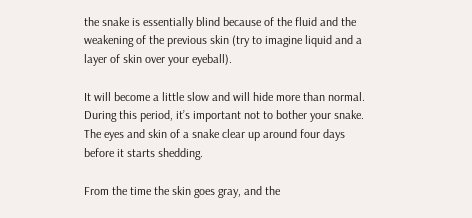the snake is essentially blind because of the fluid and the weakening of the previous skin (try to imagine liquid and a layer of skin over your eyeball).

It will become a little slow and will hide more than normal. During this period, it’s important not to bother your snake. The eyes and skin of a snake clear up around four days before it starts shedding.

From the time the skin goes gray, and the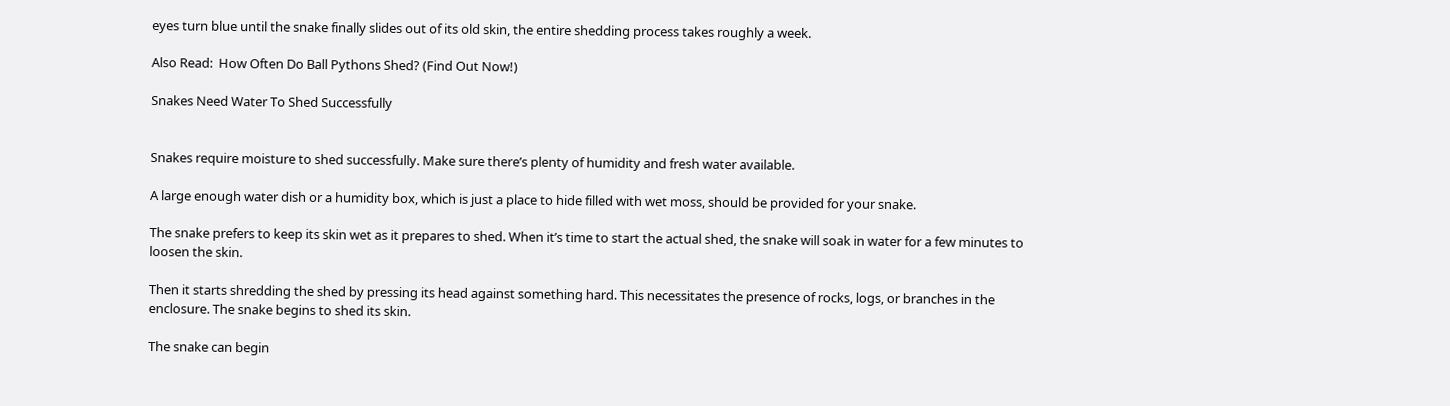eyes turn blue until the snake finally slides out of its old skin, the entire shedding process takes roughly a week.

Also Read:  How Often Do Ball Pythons Shed? (Find Out Now!)

Snakes Need Water To Shed Successfully


Snakes require moisture to shed successfully. Make sure there’s plenty of humidity and fresh water available.

A large enough water dish or a humidity box, which is just a place to hide filled with wet moss, should be provided for your snake.

The snake prefers to keep its skin wet as it prepares to shed. When it’s time to start the actual shed, the snake will soak in water for a few minutes to loosen the skin.

Then it starts shredding the shed by pressing its head against something hard. This necessitates the presence of rocks, logs, or branches in the enclosure. The snake begins to shed its skin.

The snake can begin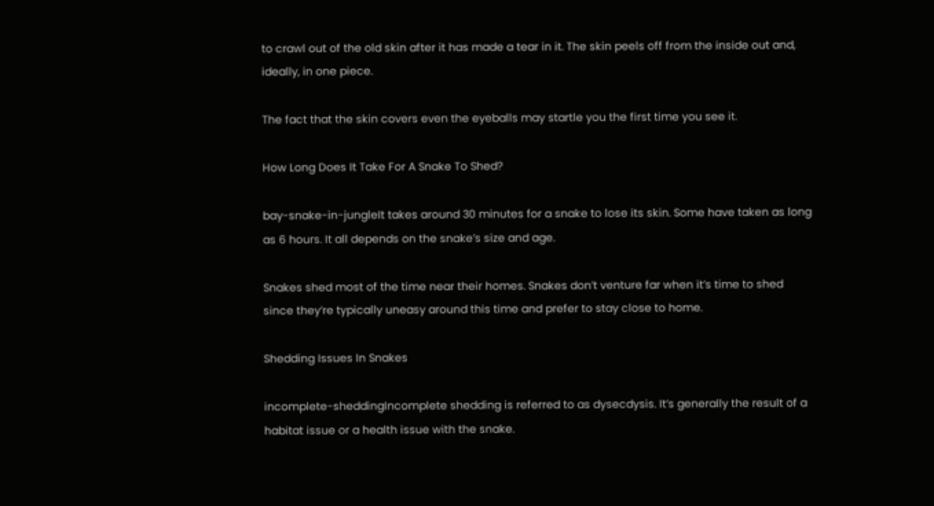to crawl out of the old skin after it has made a tear in it. The skin peels off from the inside out and, ideally, in one piece.

The fact that the skin covers even the eyeballs may startle you the first time you see it.

How Long Does It Take For A Snake To Shed?

bay-snake-in-jungleIt takes around 30 minutes for a snake to lose its skin. Some have taken as long as 6 hours. It all depends on the snake’s size and age.

Snakes shed most of the time near their homes. Snakes don’t venture far when it’s time to shed since they’re typically uneasy around this time and prefer to stay close to home.

Shedding Issues In Snakes

incomplete-sheddingIncomplete shedding is referred to as dysecdysis. It’s generally the result of a habitat issue or a health issue with the snake.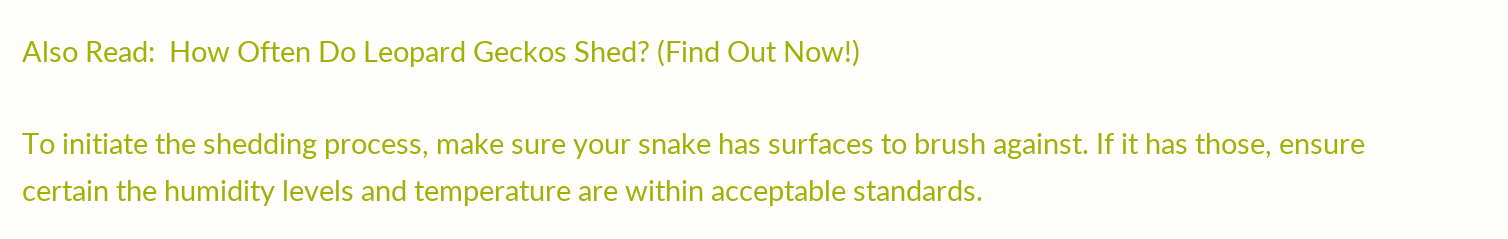Also Read:  How Often Do Leopard Geckos Shed? (Find Out Now!)

To initiate the shedding process, make sure your snake has surfaces to brush against. If it has those, ensure certain the humidity levels and temperature are within acceptable standards.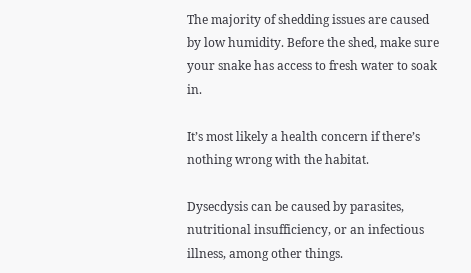The majority of shedding issues are caused by low humidity. Before the shed, make sure your snake has access to fresh water to soak in.

It’s most likely a health concern if there’s nothing wrong with the habitat.

Dysecdysis can be caused by parasites, nutritional insufficiency, or an infectious illness, among other things.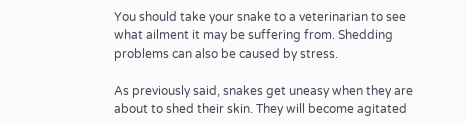You should take your snake to a veterinarian to see what ailment it may be suffering from. Shedding problems can also be caused by stress.

As previously said, snakes get uneasy when they are about to shed their skin. They will become agitated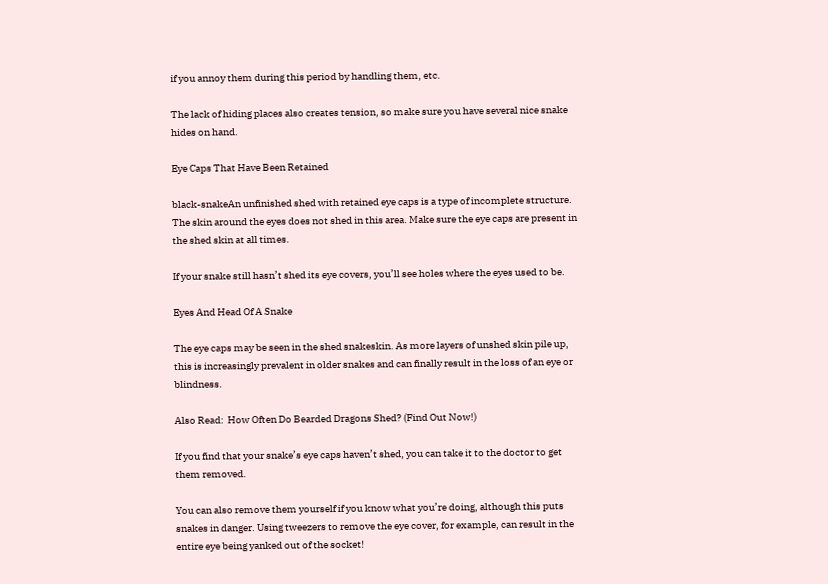if you annoy them during this period by handling them, etc.

The lack of hiding places also creates tension, so make sure you have several nice snake hides on hand.

Eye Caps That Have Been Retained

black-snakeAn unfinished shed with retained eye caps is a type of incomplete structure. The skin around the eyes does not shed in this area. Make sure the eye caps are present in the shed skin at all times.

If your snake still hasn’t shed its eye covers, you’ll see holes where the eyes used to be.

Eyes And Head Of A Snake

The eye caps may be seen in the shed snakeskin. As more layers of unshed skin pile up, this is increasingly prevalent in older snakes and can finally result in the loss of an eye or blindness.

Also Read:  How Often Do Bearded Dragons Shed? (Find Out Now!)

If you find that your snake’s eye caps haven’t shed, you can take it to the doctor to get them removed.

You can also remove them yourself if you know what you’re doing, although this puts snakes in danger. Using tweezers to remove the eye cover, for example, can result in the entire eye being yanked out of the socket!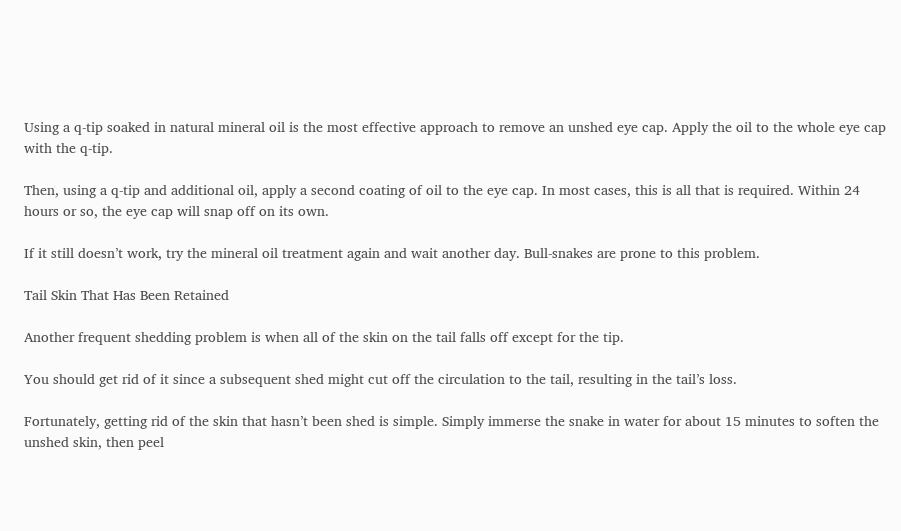Using a q-tip soaked in natural mineral oil is the most effective approach to remove an unshed eye cap. Apply the oil to the whole eye cap with the q-tip.

Then, using a q-tip and additional oil, apply a second coating of oil to the eye cap. In most cases, this is all that is required. Within 24 hours or so, the eye cap will snap off on its own.

If it still doesn’t work, try the mineral oil treatment again and wait another day. Bull-snakes are prone to this problem.

Tail Skin That Has Been Retained

Another frequent shedding problem is when all of the skin on the tail falls off except for the tip.

You should get rid of it since a subsequent shed might cut off the circulation to the tail, resulting in the tail’s loss.

Fortunately, getting rid of the skin that hasn’t been shed is simple. Simply immerse the snake in water for about 15 minutes to soften the unshed skin, then peel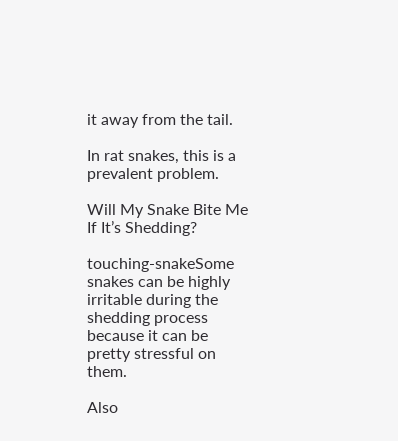it away from the tail.

In rat snakes, this is a prevalent problem.

Will My Snake Bite Me If It’s Shedding?

touching-snakeSome snakes can be highly irritable during the shedding process because it can be pretty stressful on them.

Also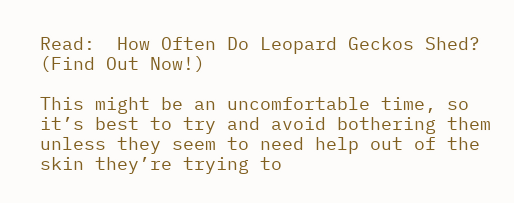Read:  How Often Do Leopard Geckos Shed? (Find Out Now!)

This might be an uncomfortable time, so it’s best to try and avoid bothering them unless they seem to need help out of the skin they’re trying to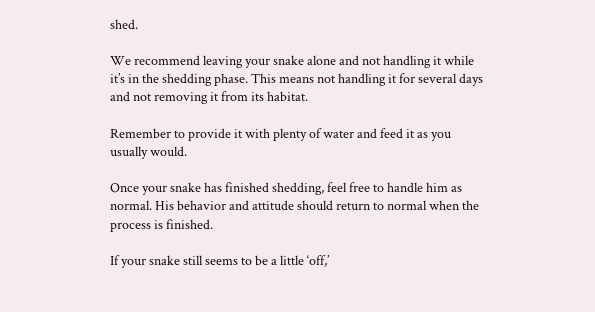shed.

We recommend leaving your snake alone and not handling it while it’s in the shedding phase. This means not handling it for several days and not removing it from its habitat.

Remember to provide it with plenty of water and feed it as you usually would.

Once your snake has finished shedding, feel free to handle him as normal. His behavior and attitude should return to normal when the process is finished.

If your snake still seems to be a little ‘off,’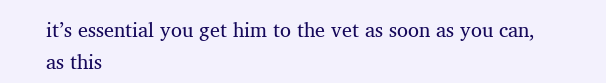it’s essential you get him to the vet as soon as you can, as this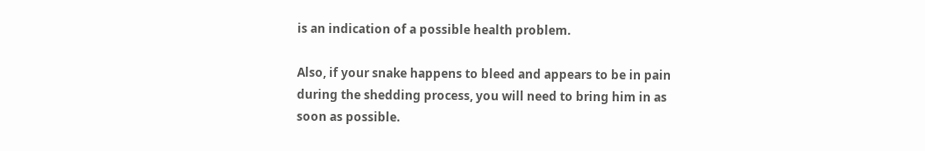is an indication of a possible health problem.

Also, if your snake happens to bleed and appears to be in pain during the shedding process, you will need to bring him in as soon as possible.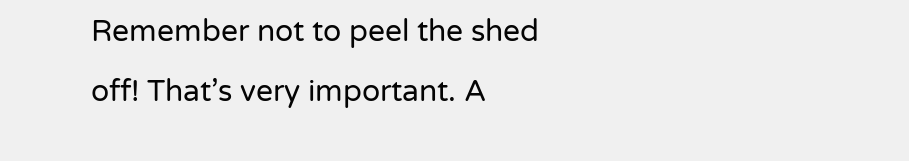Remember not to peel the shed off! That’s very important. A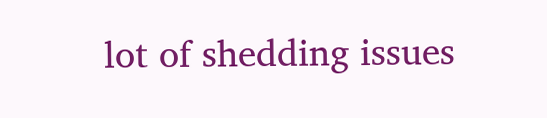lot of shedding issues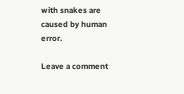with snakes are caused by human error.

Leave a comment